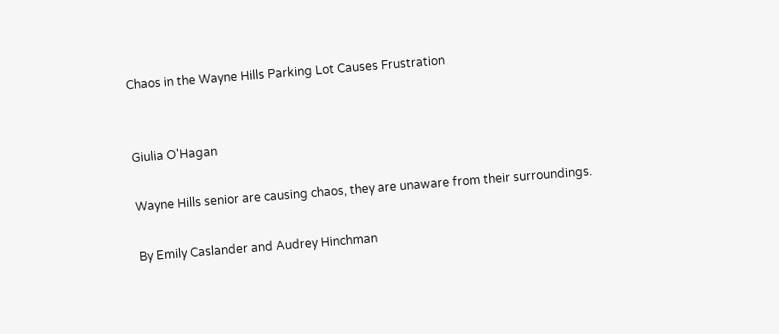Chaos in the Wayne Hills Parking Lot Causes Frustration


Giulia O'Hagan

Wayne Hills senior are causing chaos, they are unaware from their surroundings.

By Emily Caslander and Audrey Hinchman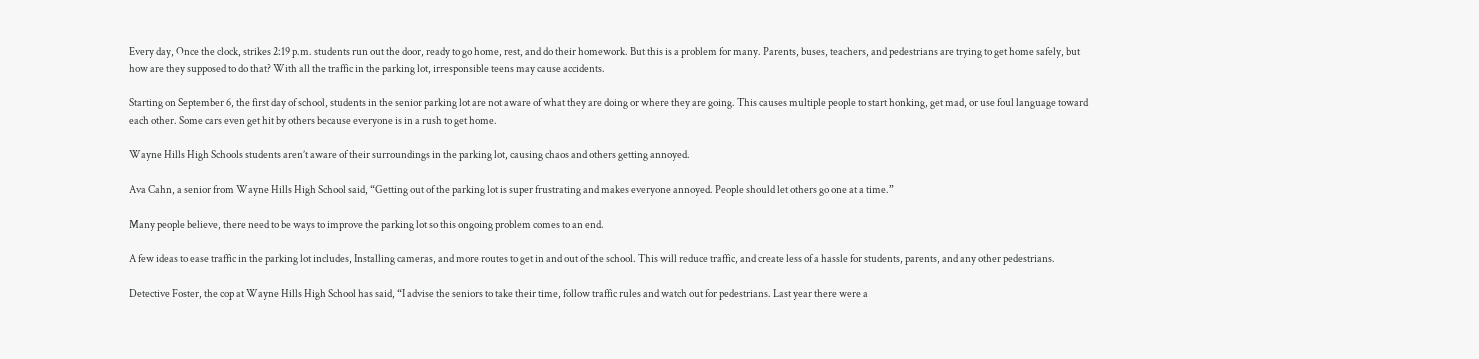Every day, Once the clock, strikes 2:19 p.m. students run out the door, ready to go home, rest, and do their homework. But this is a problem for many. Parents, buses, teachers, and pedestrians are trying to get home safely, but how are they supposed to do that? With all the traffic in the parking lot, irresponsible teens may cause accidents.

Starting on September 6, the first day of school, students in the senior parking lot are not aware of what they are doing or where they are going. This causes multiple people to start honking, get mad, or use foul language toward each other. Some cars even get hit by others because everyone is in a rush to get home.

Wayne Hills High Schools students aren’t aware of their surroundings in the parking lot, causing chaos and others getting annoyed.

Ava Cahn, a senior from Wayne Hills High School said, “Getting out of the parking lot is super frustrating and makes everyone annoyed. People should let others go one at a time.”

Many people believe, there need to be ways to improve the parking lot so this ongoing problem comes to an end.

A few ideas to ease traffic in the parking lot includes, Installing cameras, and more routes to get in and out of the school. This will reduce traffic, and create less of a hassle for students, parents, and any other pedestrians.

Detective Foster, the cop at Wayne Hills High School has said, “I advise the seniors to take their time, follow traffic rules and watch out for pedestrians. Last year there were a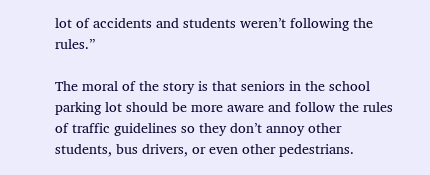lot of accidents and students weren’t following the rules.”

The moral of the story is that seniors in the school parking lot should be more aware and follow the rules of traffic guidelines so they don’t annoy other students, bus drivers, or even other pedestrians.